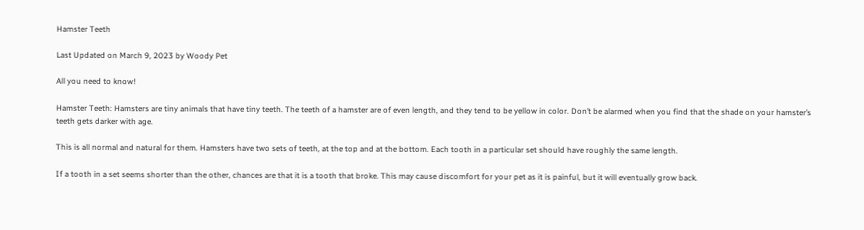Hamster Teeth

Last Updated on March 9, 2023 by Woody Pet

All you need to know!

Hamster Teeth: Hamsters are tiny animals that have tiny teeth. The teeth of a hamster are of even length, and they tend to be yellow in color. Don’t be alarmed when you find that the shade on your hamster’s teeth gets darker with age.

This is all normal and natural for them. Hamsters have two sets of teeth, at the top and at the bottom. Each tooth in a particular set should have roughly the same length.

If a tooth in a set seems shorter than the other, chances are that it is a tooth that broke. This may cause discomfort for your pet as it is painful, but it will eventually grow back.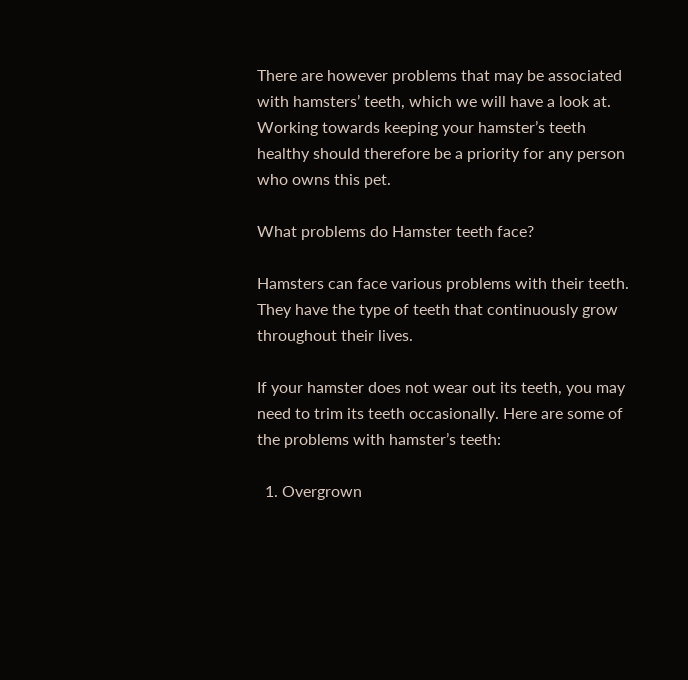There are however problems that may be associated with hamsters’ teeth, which we will have a look at. Working towards keeping your hamster’s teeth healthy should therefore be a priority for any person who owns this pet.

What problems do Hamster teeth face?

Hamsters can face various problems with their teeth. They have the type of teeth that continuously grow throughout their lives.

If your hamster does not wear out its teeth, you may need to trim its teeth occasionally. Here are some of the problems with hamster’s teeth:

  1. Overgrown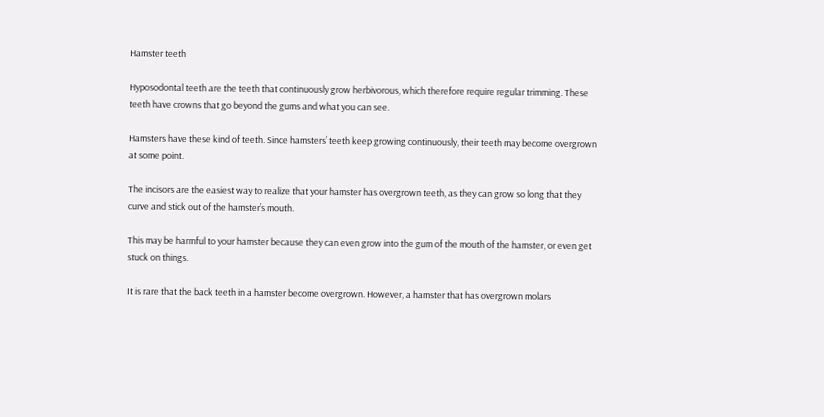Hamster teeth

Hyposodontal teeth are the teeth that continuously grow herbivorous, which therefore require regular trimming. These teeth have crowns that go beyond the gums and what you can see.

Hamsters have these kind of teeth. Since hamsters’ teeth keep growing continuously, their teeth may become overgrown at some point.

The incisors are the easiest way to realize that your hamster has overgrown teeth, as they can grow so long that they curve and stick out of the hamster’s mouth.

This may be harmful to your hamster because they can even grow into the gum of the mouth of the hamster, or even get stuck on things.

It is rare that the back teeth in a hamster become overgrown. However, a hamster that has overgrown molars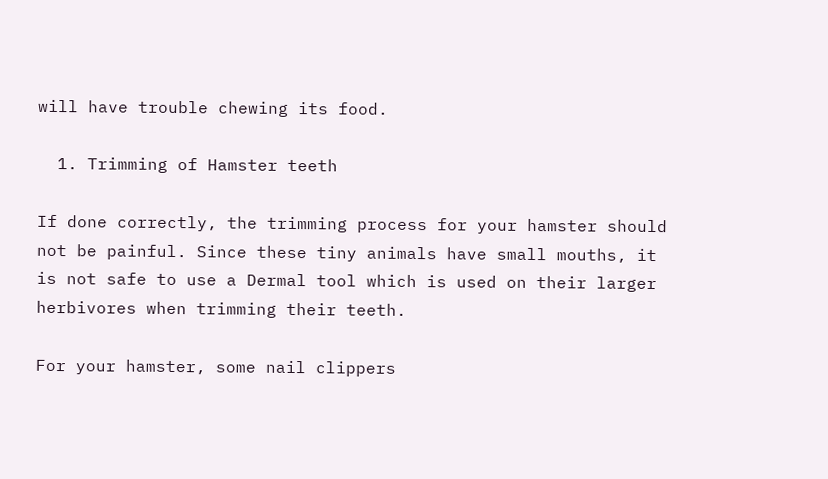will have trouble chewing its food.

  1. Trimming of Hamster teeth

If done correctly, the trimming process for your hamster should not be painful. Since these tiny animals have small mouths, it is not safe to use a Dermal tool which is used on their larger herbivores when trimming their teeth.

For your hamster, some nail clippers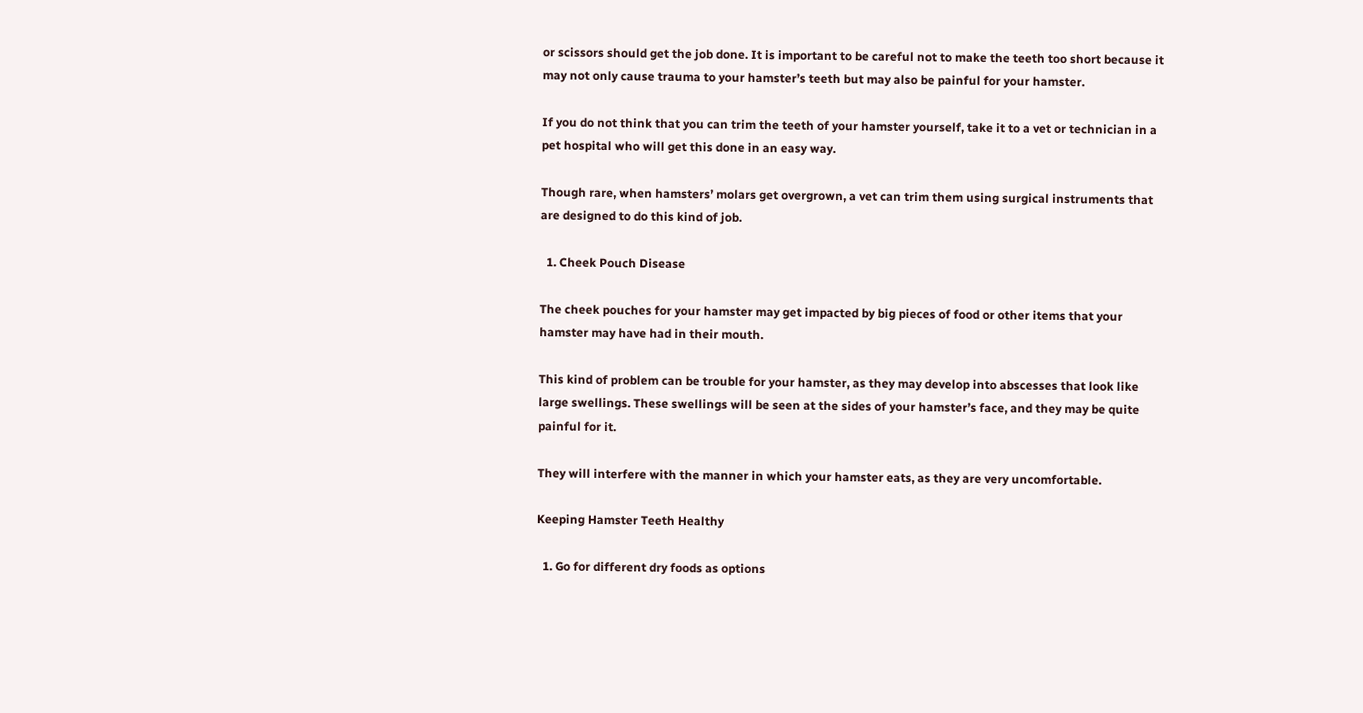or scissors should get the job done. It is important to be careful not to make the teeth too short because it may not only cause trauma to your hamster’s teeth but may also be painful for your hamster.

If you do not think that you can trim the teeth of your hamster yourself, take it to a vet or technician in a pet hospital who will get this done in an easy way.

Though rare, when hamsters’ molars get overgrown, a vet can trim them using surgical instruments that are designed to do this kind of job.

  1. Cheek Pouch Disease

The cheek pouches for your hamster may get impacted by big pieces of food or other items that your hamster may have had in their mouth.

This kind of problem can be trouble for your hamster, as they may develop into abscesses that look like large swellings. These swellings will be seen at the sides of your hamster’s face, and they may be quite painful for it.

They will interfere with the manner in which your hamster eats, as they are very uncomfortable.

Keeping Hamster Teeth Healthy

  1. Go for different dry foods as options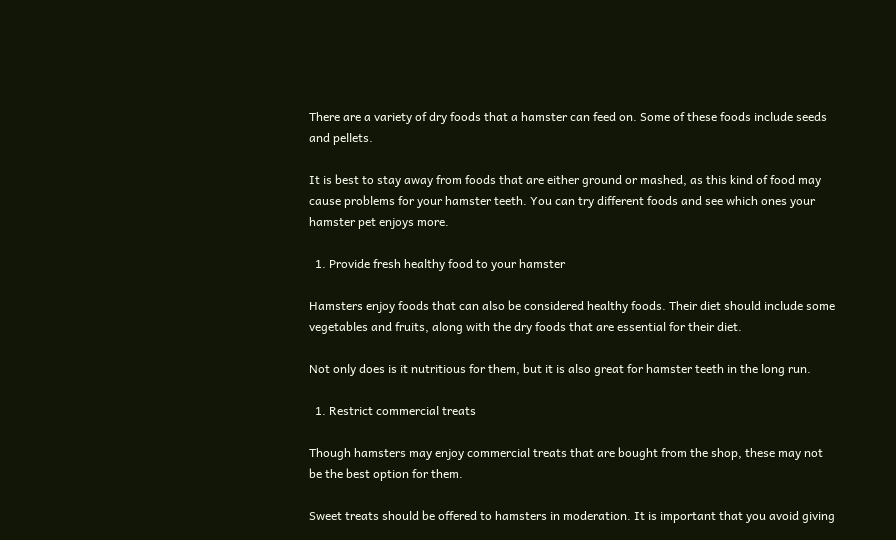There are a variety of dry foods that a hamster can feed on. Some of these foods include seeds and pellets.

It is best to stay away from foods that are either ground or mashed, as this kind of food may cause problems for your hamster teeth. You can try different foods and see which ones your hamster pet enjoys more.

  1. Provide fresh healthy food to your hamster

Hamsters enjoy foods that can also be considered healthy foods. Their diet should include some vegetables and fruits, along with the dry foods that are essential for their diet.

Not only does is it nutritious for them, but it is also great for hamster teeth in the long run.

  1. Restrict commercial treats

Though hamsters may enjoy commercial treats that are bought from the shop, these may not be the best option for them.

Sweet treats should be offered to hamsters in moderation. It is important that you avoid giving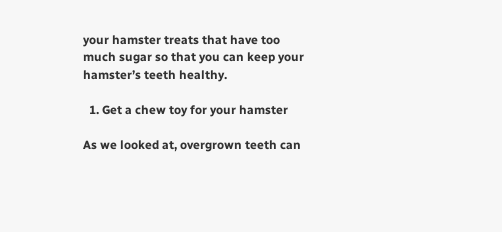your hamster treats that have too much sugar so that you can keep your hamster’s teeth healthy.

  1. Get a chew toy for your hamster

As we looked at, overgrown teeth can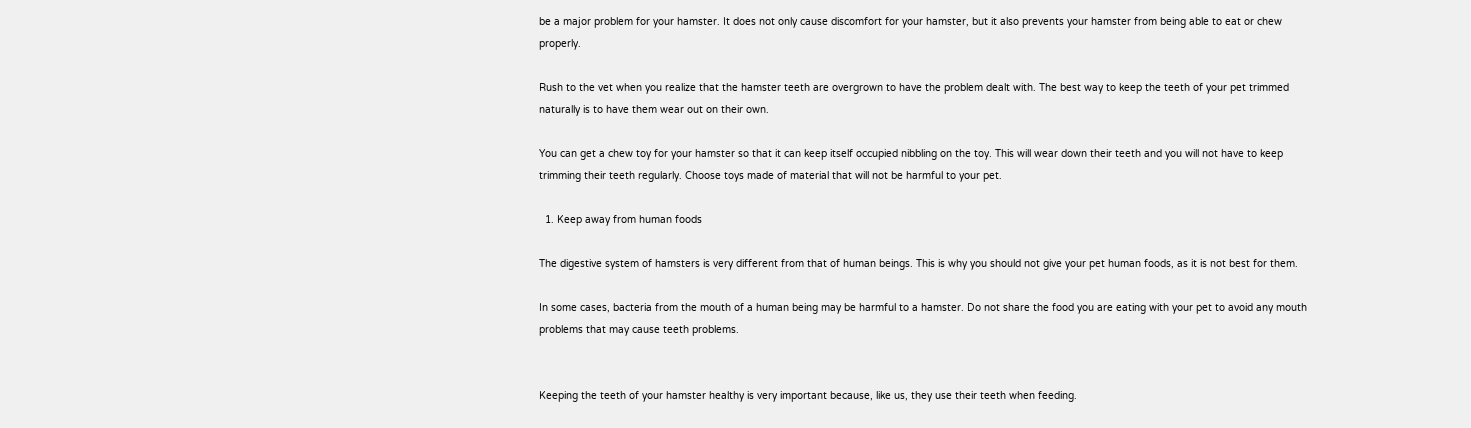be a major problem for your hamster. It does not only cause discomfort for your hamster, but it also prevents your hamster from being able to eat or chew properly.

Rush to the vet when you realize that the hamster teeth are overgrown to have the problem dealt with. The best way to keep the teeth of your pet trimmed naturally is to have them wear out on their own.

You can get a chew toy for your hamster so that it can keep itself occupied nibbling on the toy. This will wear down their teeth and you will not have to keep trimming their teeth regularly. Choose toys made of material that will not be harmful to your pet.

  1. Keep away from human foods

The digestive system of hamsters is very different from that of human beings. This is why you should not give your pet human foods, as it is not best for them.

In some cases, bacteria from the mouth of a human being may be harmful to a hamster. Do not share the food you are eating with your pet to avoid any mouth problems that may cause teeth problems.


Keeping the teeth of your hamster healthy is very important because, like us, they use their teeth when feeding.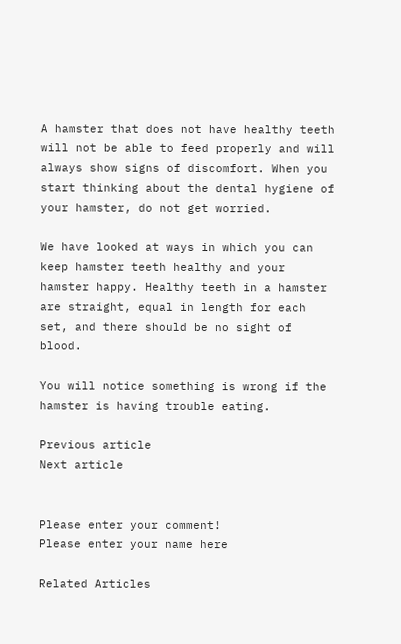A hamster that does not have healthy teeth will not be able to feed properly and will always show signs of discomfort. When you start thinking about the dental hygiene of your hamster, do not get worried.

We have looked at ways in which you can keep hamster teeth healthy and your hamster happy. Healthy teeth in a hamster are straight, equal in length for each set, and there should be no sight of blood.

You will notice something is wrong if the hamster is having trouble eating.

Previous article
Next article


Please enter your comment!
Please enter your name here

Related Articles